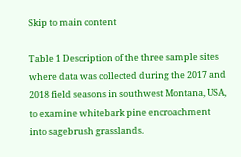Skip to main content

Table 1 Description of the three sample sites where data was collected during the 2017 and 2018 field seasons in southwest Montana, USA, to examine whitebark pine encroachment into sagebrush grasslands.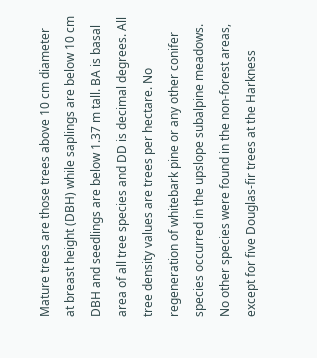Mature trees are those trees above 10 cm diameter at breast height (DBH) while saplings are below 10 cm DBH and seedlings are below 1.37 m tall. BA is basal area of all tree species and DD is decimal degrees. All tree density values are trees per hectare. No regeneration of whitebark pine or any other conifer species occurred in the upslope subalpine meadows. No other species were found in the non-forest areas, except for five Douglas-fir trees at the Harkness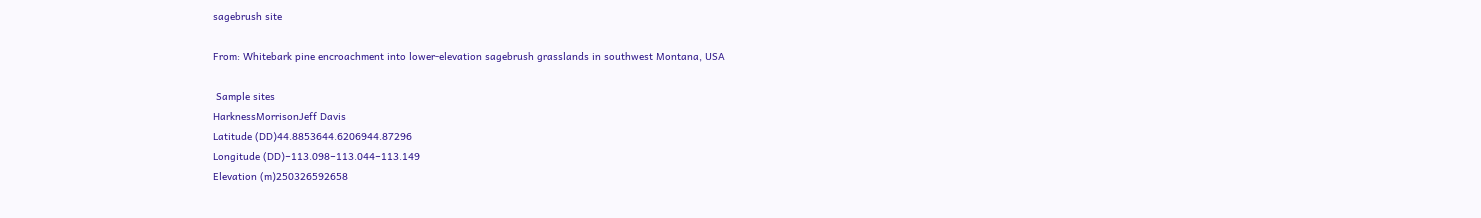sagebrush site

From: Whitebark pine encroachment into lower-elevation sagebrush grasslands in southwest Montana, USA

 Sample sites
HarknessMorrisonJeff Davis
Latitude (DD)44.8853644.6206944.87296
Longitude (DD)−113.098−113.044−113.149
Elevation (m)250326592658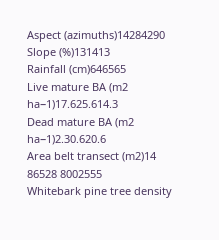Aspect (azimuths)14284290
Slope (%)131413
Rainfall (cm)646565
Live mature BA (m2 ha−1)17.625.614.3
Dead mature BA (m2 ha−1)2.30.620.6
Area belt transect (m2)14 86528 8002555
Whitebark pine tree density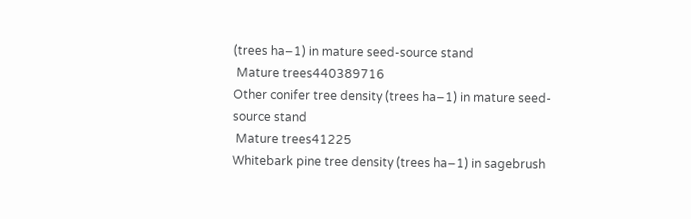(trees ha−1) in mature seed-source stand
 Mature trees440389716
Other conifer tree density (trees ha−1) in mature seed-source stand
 Mature trees41225
Whitebark pine tree density (trees ha−1) in sagebrush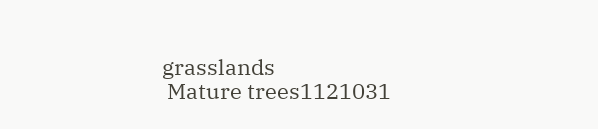grasslands
 Mature trees1121031